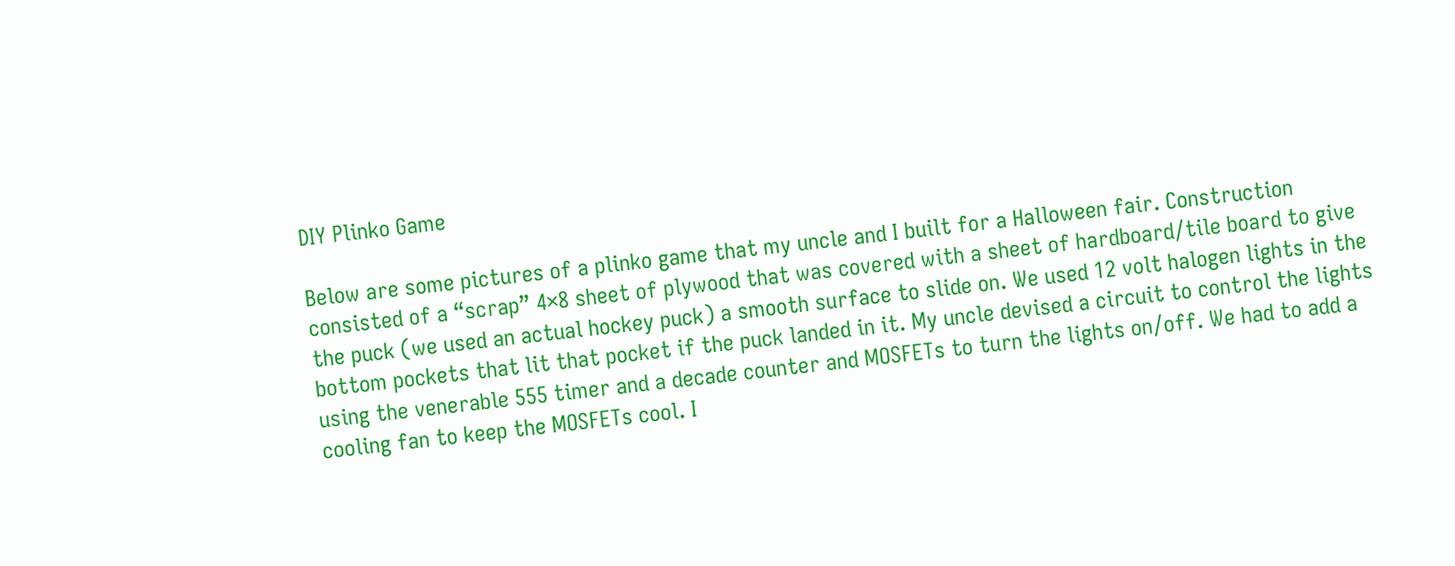DIY Plinko Game

Below are some pictures of a plinko game that my uncle and I built for a Halloween fair. Construction consisted of a “scrap” 4×8 sheet of plywood that was covered with a sheet of hardboard/tile board to give the puck (we used an actual hockey puck) a smooth surface to slide on. We used 12 volt halogen lights in the bottom pockets that lit that pocket if the puck landed in it. My uncle devised a circuit to control the lights using the venerable 555 timer and a decade counter and MOSFETs to turn the lights on/off. We had to add a cooling fan to keep the MOSFETs cool. I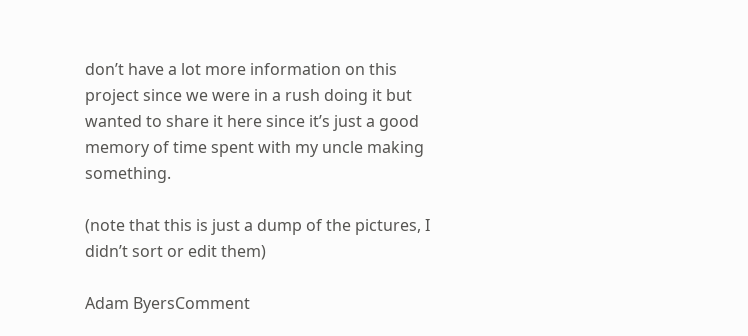don’t have a lot more information on this project since we were in a rush doing it but wanted to share it here since it’s just a good memory of time spent with my uncle making something.

(note that this is just a dump of the pictures, I didn’t sort or edit them)

Adam ByersComment